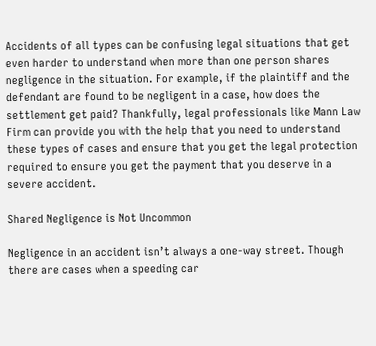Accidents of all types can be confusing legal situations that get even harder to understand when more than one person shares negligence in the situation. For example, if the plaintiff and the defendant are found to be negligent in a case, how does the settlement get paid? Thankfully, legal professionals like Mann Law Firm can provide you with the help that you need to understand these types of cases and ensure that you get the legal protection required to ensure you get the payment that you deserve in a severe accident.

Shared Negligence is Not Uncommon

Negligence in an accident isn’t always a one-way street. Though there are cases when a speeding car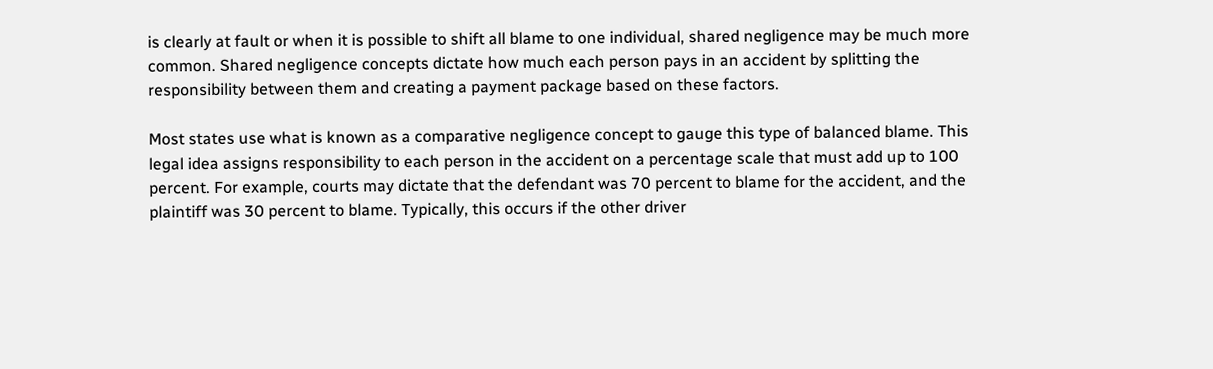is clearly at fault or when it is possible to shift all blame to one individual, shared negligence may be much more common. Shared negligence concepts dictate how much each person pays in an accident by splitting the responsibility between them and creating a payment package based on these factors.

Most states use what is known as a comparative negligence concept to gauge this type of balanced blame. This legal idea assigns responsibility to each person in the accident on a percentage scale that must add up to 100 percent. For example, courts may dictate that the defendant was 70 percent to blame for the accident, and the plaintiff was 30 percent to blame. Typically, this occurs if the other driver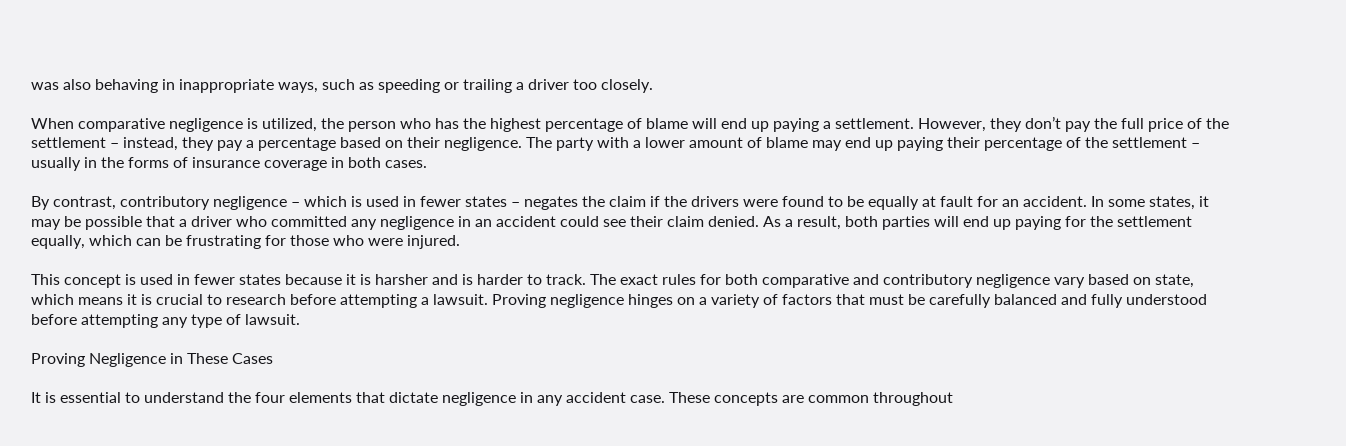was also behaving in inappropriate ways, such as speeding or trailing a driver too closely.

When comparative negligence is utilized, the person who has the highest percentage of blame will end up paying a settlement. However, they don’t pay the full price of the settlement – instead, they pay a percentage based on their negligence. The party with a lower amount of blame may end up paying their percentage of the settlement – usually in the forms of insurance coverage in both cases.

By contrast, contributory negligence – which is used in fewer states – negates the claim if the drivers were found to be equally at fault for an accident. In some states, it may be possible that a driver who committed any negligence in an accident could see their claim denied. As a result, both parties will end up paying for the settlement equally, which can be frustrating for those who were injured.

This concept is used in fewer states because it is harsher and is harder to track. The exact rules for both comparative and contributory negligence vary based on state, which means it is crucial to research before attempting a lawsuit. Proving negligence hinges on a variety of factors that must be carefully balanced and fully understood before attempting any type of lawsuit.

Proving Negligence in These Cases

It is essential to understand the four elements that dictate negligence in any accident case. These concepts are common throughout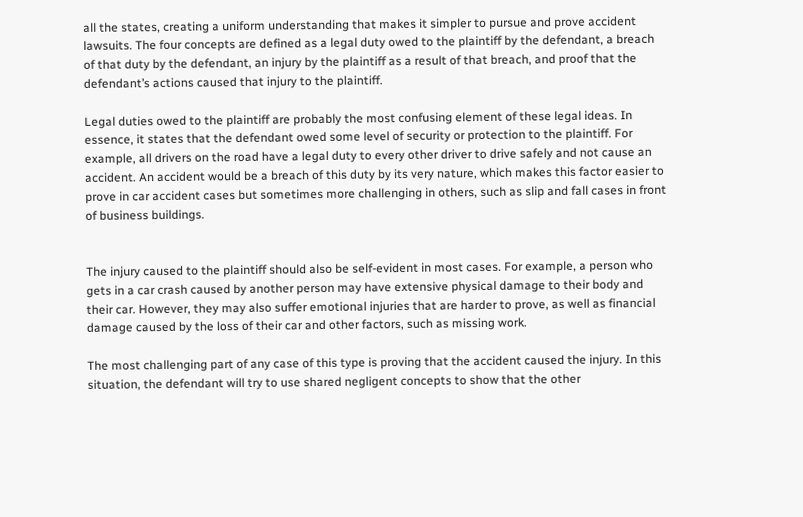all the states, creating a uniform understanding that makes it simpler to pursue and prove accident lawsuits. The four concepts are defined as a legal duty owed to the plaintiff by the defendant, a breach of that duty by the defendant, an injury by the plaintiff as a result of that breach, and proof that the defendant’s actions caused that injury to the plaintiff.

Legal duties owed to the plaintiff are probably the most confusing element of these legal ideas. In essence, it states that the defendant owed some level of security or protection to the plaintiff. For example, all drivers on the road have a legal duty to every other driver to drive safely and not cause an accident. An accident would be a breach of this duty by its very nature, which makes this factor easier to prove in car accident cases but sometimes more challenging in others, such as slip and fall cases in front of business buildings.


The injury caused to the plaintiff should also be self-evident in most cases. For example, a person who gets in a car crash caused by another person may have extensive physical damage to their body and their car. However, they may also suffer emotional injuries that are harder to prove, as well as financial damage caused by the loss of their car and other factors, such as missing work.

The most challenging part of any case of this type is proving that the accident caused the injury. In this situation, the defendant will try to use shared negligent concepts to show that the other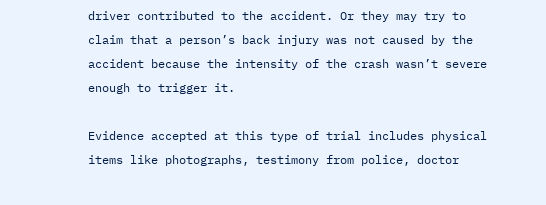driver contributed to the accident. Or they may try to claim that a person’s back injury was not caused by the accident because the intensity of the crash wasn’t severe enough to trigger it.

Evidence accepted at this type of trial includes physical items like photographs, testimony from police, doctor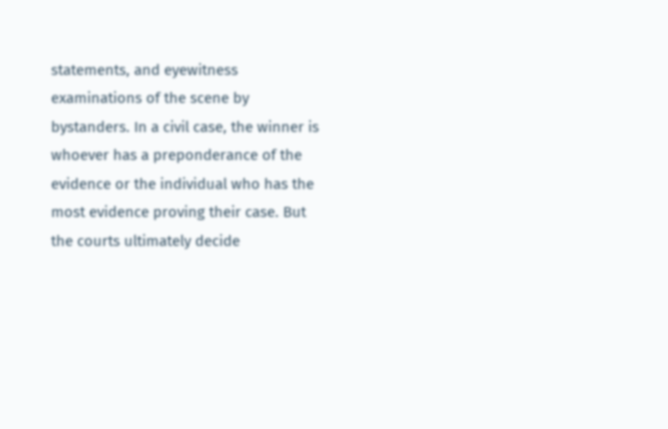statements, and eyewitness examinations of the scene by bystanders. In a civil case, the winner is whoever has a preponderance of the evidence or the individual who has the most evidence proving their case. But the courts ultimately decide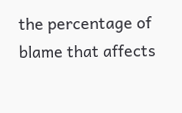the percentage of blame that affects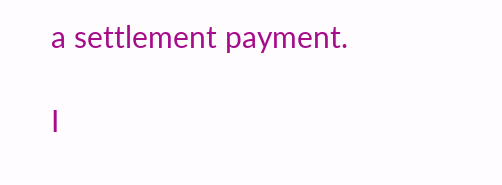a settlement payment.

I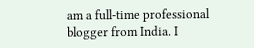am a full-time professional blogger from India. I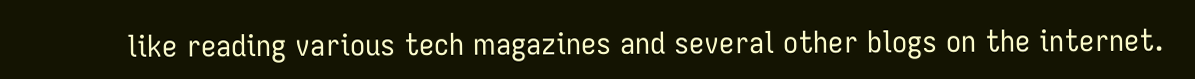like reading various tech magazines and several other blogs on the internet.